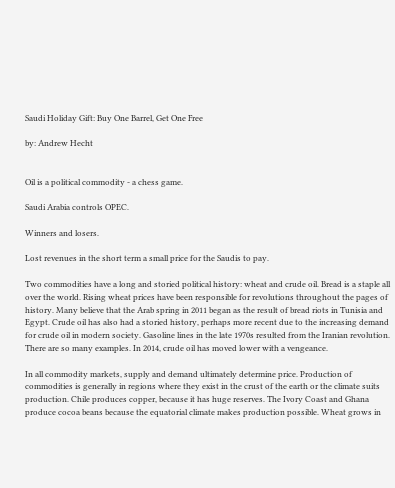Saudi Holiday Gift: Buy One Barrel, Get One Free

by: Andrew Hecht


Oil is a political commodity - a chess game.

Saudi Arabia controls OPEC.

Winners and losers.

Lost revenues in the short term a small price for the Saudis to pay.

Two commodities have a long and storied political history: wheat and crude oil. Bread is a staple all over the world. Rising wheat prices have been responsible for revolutions throughout the pages of history. Many believe that the Arab spring in 2011 began as the result of bread riots in Tunisia and Egypt. Crude oil has also had a storied history, perhaps more recent due to the increasing demand for crude oil in modern society. Gasoline lines in the late 1970s resulted from the Iranian revolution. There are so many examples. In 2014, crude oil has moved lower with a vengeance.

In all commodity markets, supply and demand ultimately determine price. Production of commodities is generally in regions where they exist in the crust of the earth or the climate suits production. Chile produces copper, because it has huge reserves. The Ivory Coast and Ghana produce cocoa beans because the equatorial climate makes production possible. Wheat grows in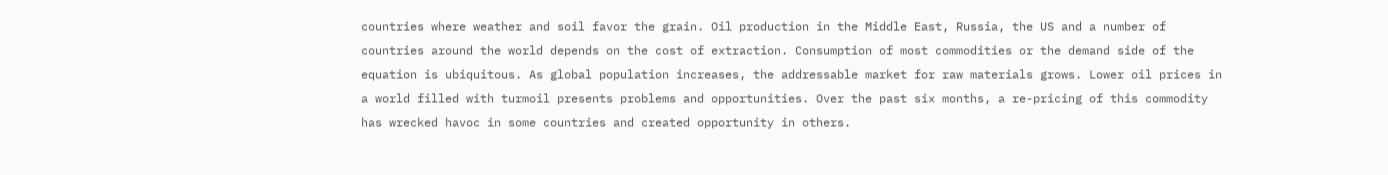countries where weather and soil favor the grain. Oil production in the Middle East, Russia, the US and a number of countries around the world depends on the cost of extraction. Consumption of most commodities or the demand side of the equation is ubiquitous. As global population increases, the addressable market for raw materials grows. Lower oil prices in a world filled with turmoil presents problems and opportunities. Over the past six months, a re-pricing of this commodity has wrecked havoc in some countries and created opportunity in others.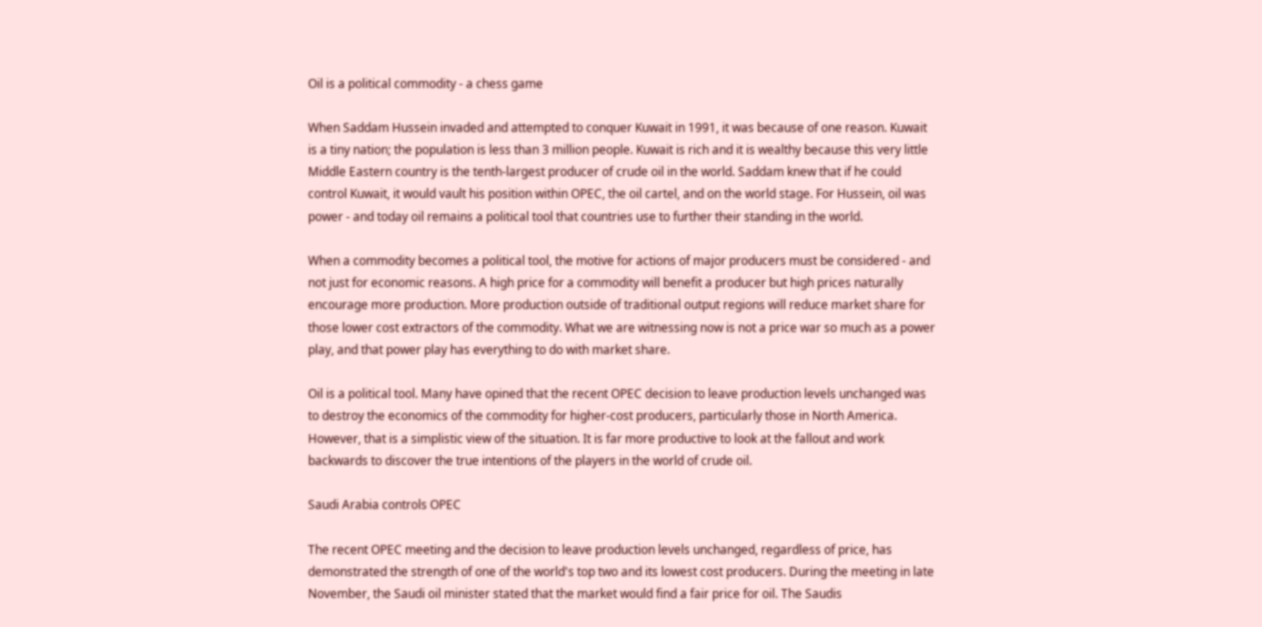Oil is a political commodity - a chess game

When Saddam Hussein invaded and attempted to conquer Kuwait in 1991, it was because of one reason. Kuwait is a tiny nation; the population is less than 3 million people. Kuwait is rich and it is wealthy because this very little Middle Eastern country is the tenth-largest producer of crude oil in the world. Saddam knew that if he could control Kuwait, it would vault his position within OPEC, the oil cartel, and on the world stage. For Hussein, oil was power - and today oil remains a political tool that countries use to further their standing in the world.

When a commodity becomes a political tool, the motive for actions of major producers must be considered - and not just for economic reasons. A high price for a commodity will benefit a producer but high prices naturally encourage more production. More production outside of traditional output regions will reduce market share for those lower cost extractors of the commodity. What we are witnessing now is not a price war so much as a power play, and that power play has everything to do with market share.

Oil is a political tool. Many have opined that the recent OPEC decision to leave production levels unchanged was to destroy the economics of the commodity for higher-cost producers, particularly those in North America. However, that is a simplistic view of the situation. It is far more productive to look at the fallout and work backwards to discover the true intentions of the players in the world of crude oil.

Saudi Arabia controls OPEC

The recent OPEC meeting and the decision to leave production levels unchanged, regardless of price, has demonstrated the strength of one of the world's top two and its lowest cost producers. During the meeting in late November, the Saudi oil minister stated that the market would find a fair price for oil. The Saudis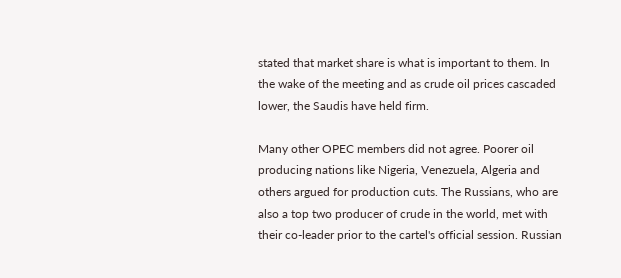stated that market share is what is important to them. In the wake of the meeting and as crude oil prices cascaded lower, the Saudis have held firm.

Many other OPEC members did not agree. Poorer oil producing nations like Nigeria, Venezuela, Algeria and others argued for production cuts. The Russians, who are also a top two producer of crude in the world, met with their co-leader prior to the cartel's official session. Russian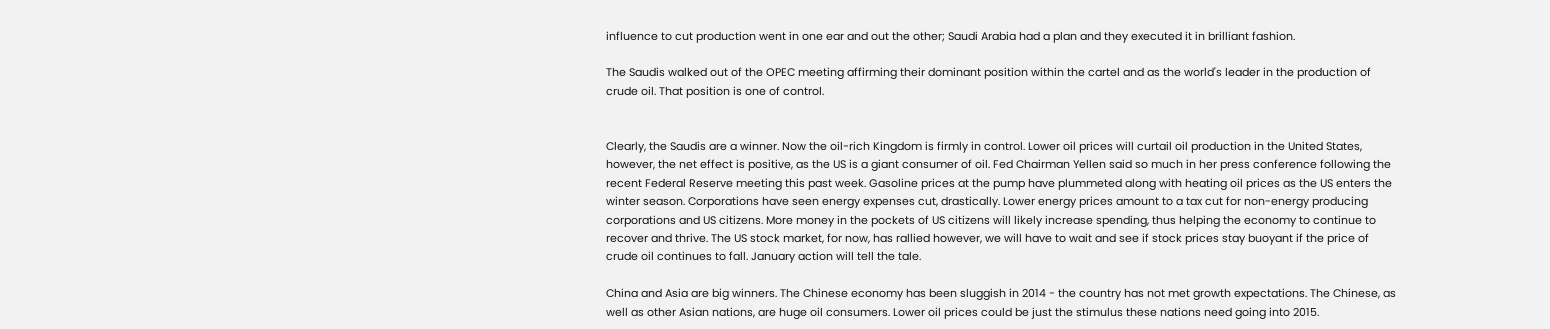influence to cut production went in one ear and out the other; Saudi Arabia had a plan and they executed it in brilliant fashion.

The Saudis walked out of the OPEC meeting affirming their dominant position within the cartel and as the world's leader in the production of crude oil. That position is one of control.


Clearly, the Saudis are a winner. Now the oil-rich Kingdom is firmly in control. Lower oil prices will curtail oil production in the United States, however, the net effect is positive, as the US is a giant consumer of oil. Fed Chairman Yellen said so much in her press conference following the recent Federal Reserve meeting this past week. Gasoline prices at the pump have plummeted along with heating oil prices as the US enters the winter season. Corporations have seen energy expenses cut, drastically. Lower energy prices amount to a tax cut for non-energy producing corporations and US citizens. More money in the pockets of US citizens will likely increase spending, thus helping the economy to continue to recover and thrive. The US stock market, for now, has rallied however, we will have to wait and see if stock prices stay buoyant if the price of crude oil continues to fall. January action will tell the tale.

China and Asia are big winners. The Chinese economy has been sluggish in 2014 - the country has not met growth expectations. The Chinese, as well as other Asian nations, are huge oil consumers. Lower oil prices could be just the stimulus these nations need going into 2015.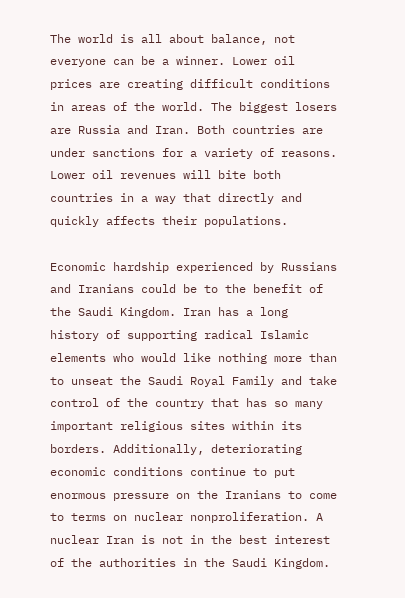The world is all about balance, not everyone can be a winner. Lower oil prices are creating difficult conditions in areas of the world. The biggest losers are Russia and Iran. Both countries are under sanctions for a variety of reasons. Lower oil revenues will bite both countries in a way that directly and quickly affects their populations.

Economic hardship experienced by Russians and Iranians could be to the benefit of the Saudi Kingdom. Iran has a long history of supporting radical Islamic elements who would like nothing more than to unseat the Saudi Royal Family and take control of the country that has so many important religious sites within its borders. Additionally, deteriorating economic conditions continue to put enormous pressure on the Iranians to come to terms on nuclear nonproliferation. A nuclear Iran is not in the best interest of the authorities in the Saudi Kingdom.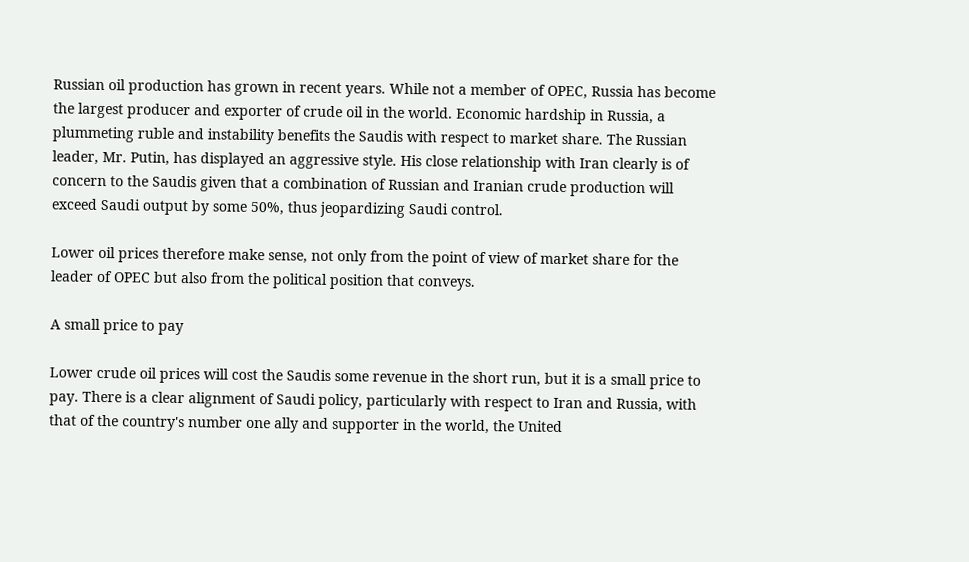Russian oil production has grown in recent years. While not a member of OPEC, Russia has become the largest producer and exporter of crude oil in the world. Economic hardship in Russia, a plummeting ruble and instability benefits the Saudis with respect to market share. The Russian leader, Mr. Putin, has displayed an aggressive style. His close relationship with Iran clearly is of concern to the Saudis given that a combination of Russian and Iranian crude production will exceed Saudi output by some 50%, thus jeopardizing Saudi control.

Lower oil prices therefore make sense, not only from the point of view of market share for the leader of OPEC but also from the political position that conveys.

A small price to pay

Lower crude oil prices will cost the Saudis some revenue in the short run, but it is a small price to pay. There is a clear alignment of Saudi policy, particularly with respect to Iran and Russia, with that of the country's number one ally and supporter in the world, the United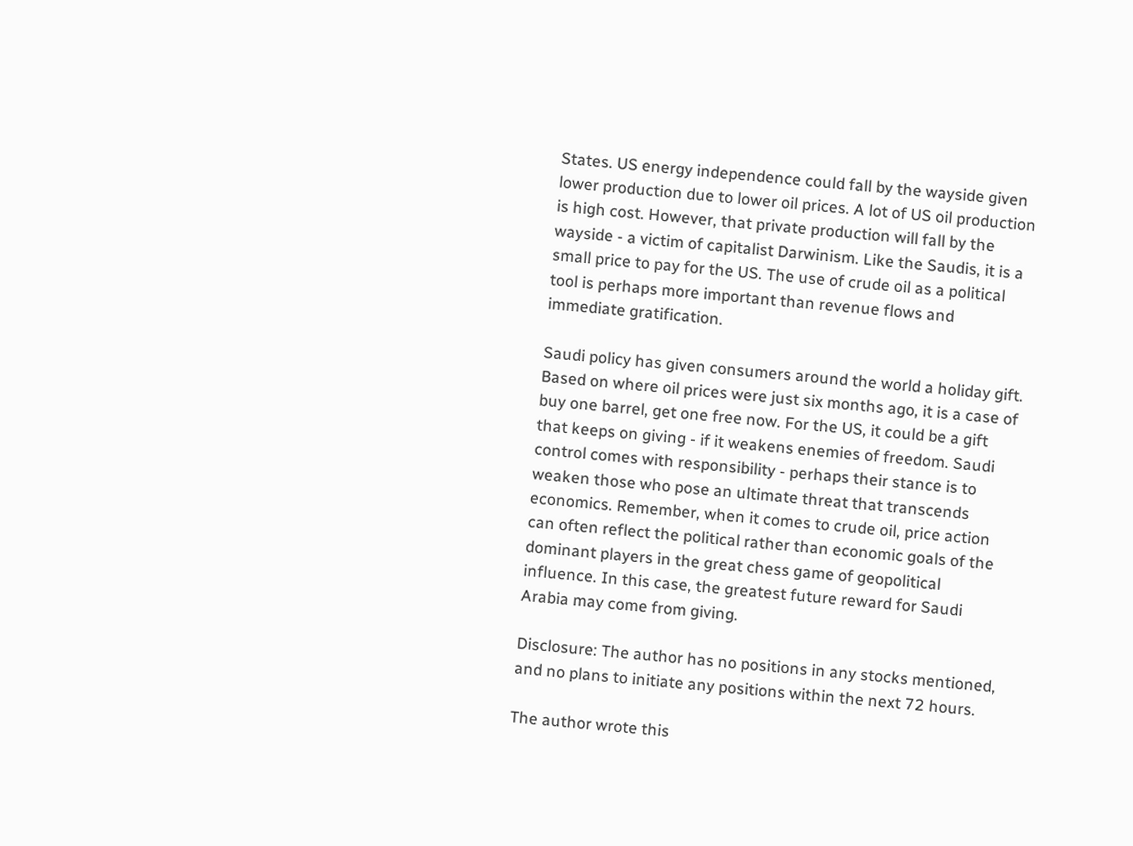States. US energy independence could fall by the wayside given lower production due to lower oil prices. A lot of US oil production is high cost. However, that private production will fall by the wayside - a victim of capitalist Darwinism. Like the Saudis, it is a small price to pay for the US. The use of crude oil as a political tool is perhaps more important than revenue flows and immediate gratification.

Saudi policy has given consumers around the world a holiday gift. Based on where oil prices were just six months ago, it is a case of buy one barrel, get one free now. For the US, it could be a gift that keeps on giving - if it weakens enemies of freedom. Saudi control comes with responsibility - perhaps their stance is to weaken those who pose an ultimate threat that transcends economics. Remember, when it comes to crude oil, price action can often reflect the political rather than economic goals of the dominant players in the great chess game of geopolitical influence. In this case, the greatest future reward for Saudi Arabia may come from giving.

Disclosure: The author has no positions in any stocks mentioned, and no plans to initiate any positions within the next 72 hours.

The author wrote this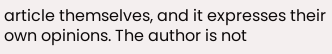article themselves, and it expresses their own opinions. The author is not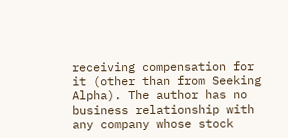receiving compensation for it (other than from Seeking Alpha). The author has no business relationship with any company whose stock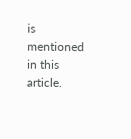is mentioned in this article.